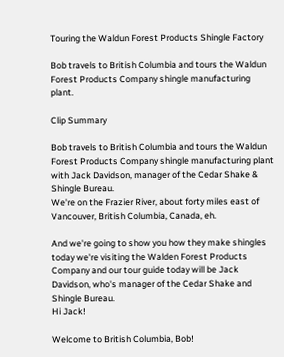Touring the Waldun Forest Products Shingle Factory

Bob travels to British Columbia and tours the Waldun Forest Products Company shingle manufacturing plant.

Clip Summary

Bob travels to British Columbia and tours the Waldun Forest Products Company shingle manufacturing plant with Jack Davidson, manager of the Cedar Shake & Shingle Bureau.
We're on the Frazier River, about forty miles east of Vancouver, British Columbia, Canada, eh.

And we're going to show you how they make shingles today we're visiting the Walden Forest Products Company and our tour guide today will be Jack Davidson, who's manager of the Cedar Shake and Shingle Bureau.
Hi Jack!

Welcome to British Columbia, Bob!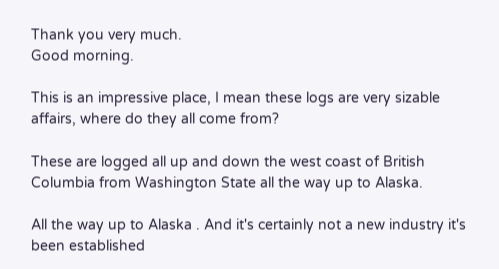Thank you very much.
Good morning.

This is an impressive place, I mean these logs are very sizable affairs, where do they all come from?

These are logged all up and down the west coast of British Columbia from Washington State all the way up to Alaska.

All the way up to Alaska . And it's certainly not a new industry it's been established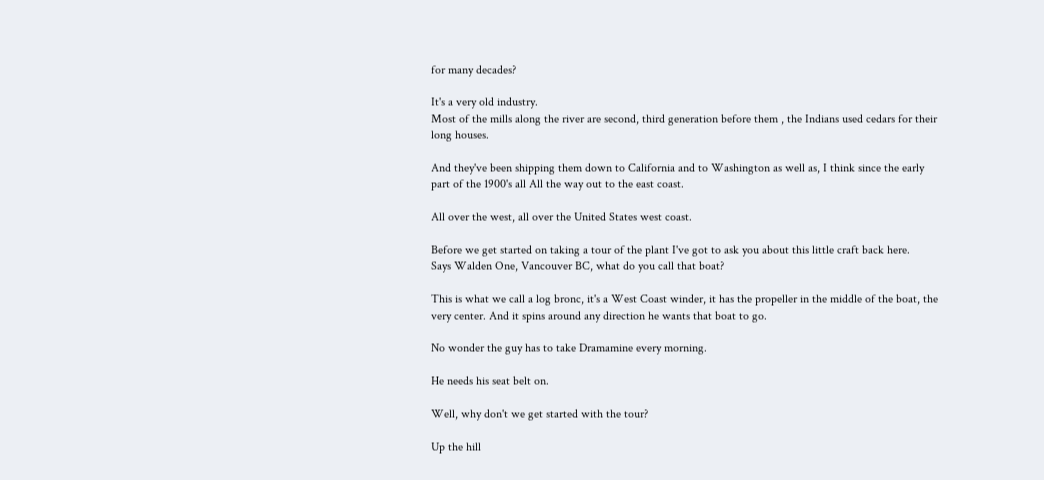for many decades?

It's a very old industry.
Most of the mills along the river are second, third generation before them , the Indians used cedars for their long houses.

And they've been shipping them down to California and to Washington as well as, I think since the early part of the 1900's all All the way out to the east coast.

All over the west, all over the United States west coast.

Before we get started on taking a tour of the plant I've got to ask you about this little craft back here.
Says Walden One, Vancouver BC, what do you call that boat?

This is what we call a log bronc, it's a West Coast winder, it has the propeller in the middle of the boat, the very center. And it spins around any direction he wants that boat to go.

No wonder the guy has to take Dramamine every morning.

He needs his seat belt on.

Well, why don't we get started with the tour?

Up the hill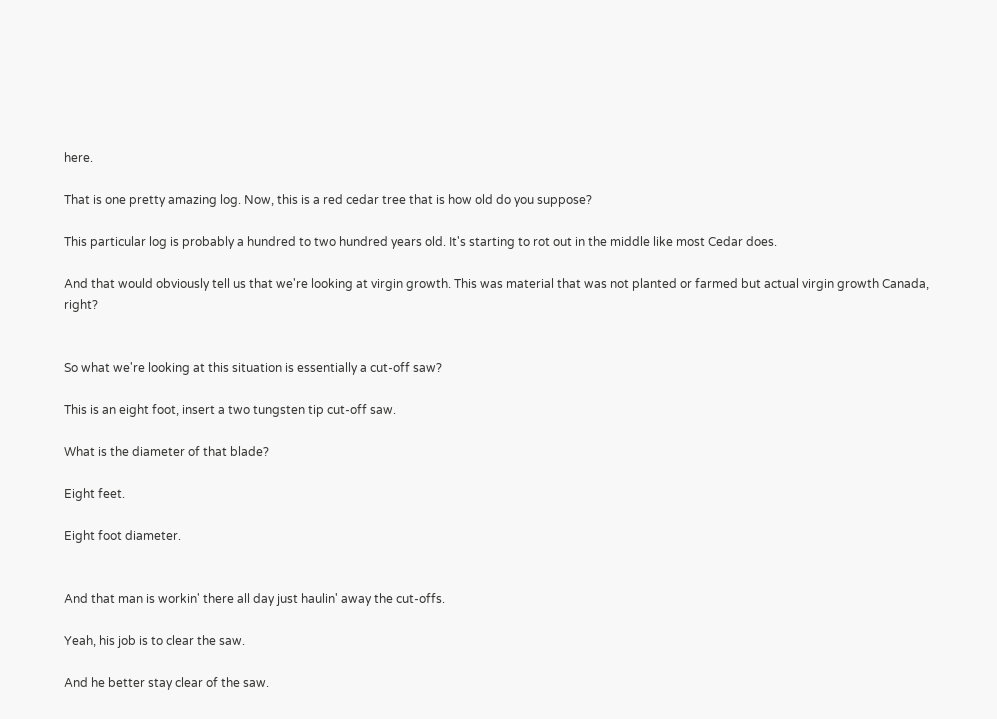here.

That is one pretty amazing log. Now, this is a red cedar tree that is how old do you suppose?

This particular log is probably a hundred to two hundred years old. It's starting to rot out in the middle like most Cedar does.

And that would obviously tell us that we're looking at virgin growth. This was material that was not planted or farmed but actual virgin growth Canada, right?


So what we're looking at this situation is essentially a cut-off saw?

This is an eight foot, insert a two tungsten tip cut-off saw.

What is the diameter of that blade?

Eight feet.

Eight foot diameter.


And that man is workin' there all day just haulin' away the cut-offs.

Yeah, his job is to clear the saw.

And he better stay clear of the saw.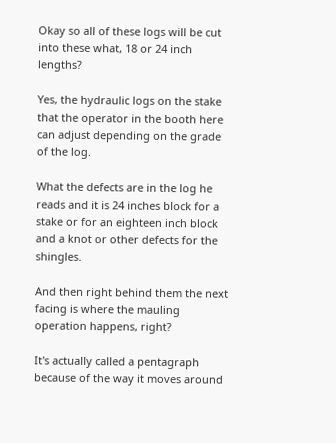Okay so all of these logs will be cut into these what, 18 or 24 inch lengths?

Yes, the hydraulic logs on the stake that the operator in the booth here can adjust depending on the grade of the log.

What the defects are in the log he reads and it is 24 inches block for a stake or for an eighteen inch block and a knot or other defects for the shingles.

And then right behind them the next facing is where the mauling operation happens, right?

It's actually called a pentagraph because of the way it moves around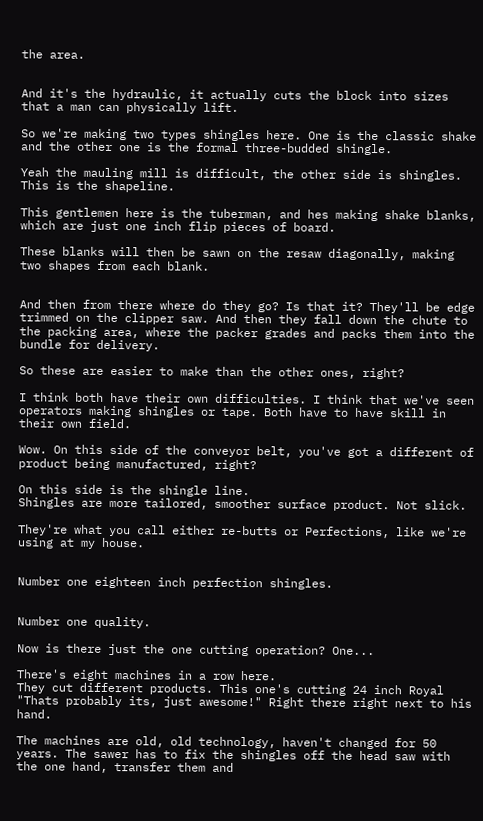the area.


And it's the hydraulic, it actually cuts the block into sizes that a man can physically lift.

So we're making two types shingles here. One is the classic shake and the other one is the formal three-budded shingle.

Yeah the mauling mill is difficult, the other side is shingles. This is the shapeline.

This gentlemen here is the tuberman, and hes making shake blanks, which are just one inch flip pieces of board.

These blanks will then be sawn on the resaw diagonally, making two shapes from each blank.


And then from there where do they go? Is that it? They'll be edge trimmed on the clipper saw. And then they fall down the chute to the packing area, where the packer grades and packs them into the bundle for delivery.

So these are easier to make than the other ones, right?

I think both have their own difficulties. I think that we've seen operators making shingles or tape. Both have to have skill in their own field.

Wow. On this side of the conveyor belt, you've got a different of product being manufactured, right?

On this side is the shingle line.
Shingles are more tailored, smoother surface product. Not slick.

They're what you call either re-butts or Perfections, like we're using at my house.


Number one eighteen inch perfection shingles.


Number one quality.

Now is there just the one cutting operation? One...

There's eight machines in a row here.
They cut different products. This one's cutting 24 inch Royal "Thats probably its, just awesome!" Right there right next to his hand.

The machines are old, old technology, haven't changed for 50 years. The sawer has to fix the shingles off the head saw with the one hand, transfer them and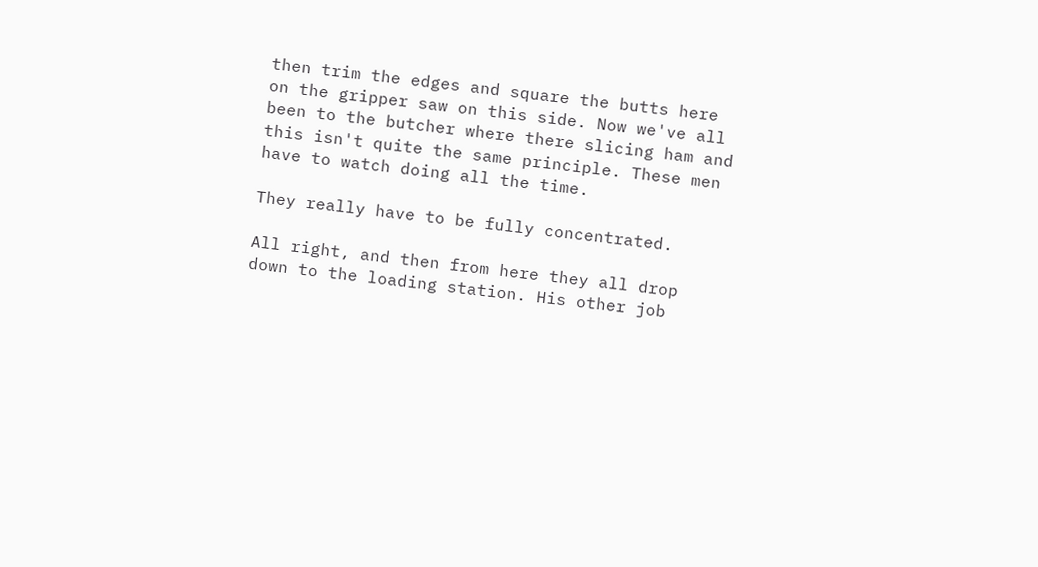then trim the edges and square the butts here on the gripper saw on this side. Now we've all been to the butcher where there slicing ham and this isn't quite the same principle. These men have to watch doing all the time.

They really have to be fully concentrated.

All right, and then from here they all drop down to the loading station. His other job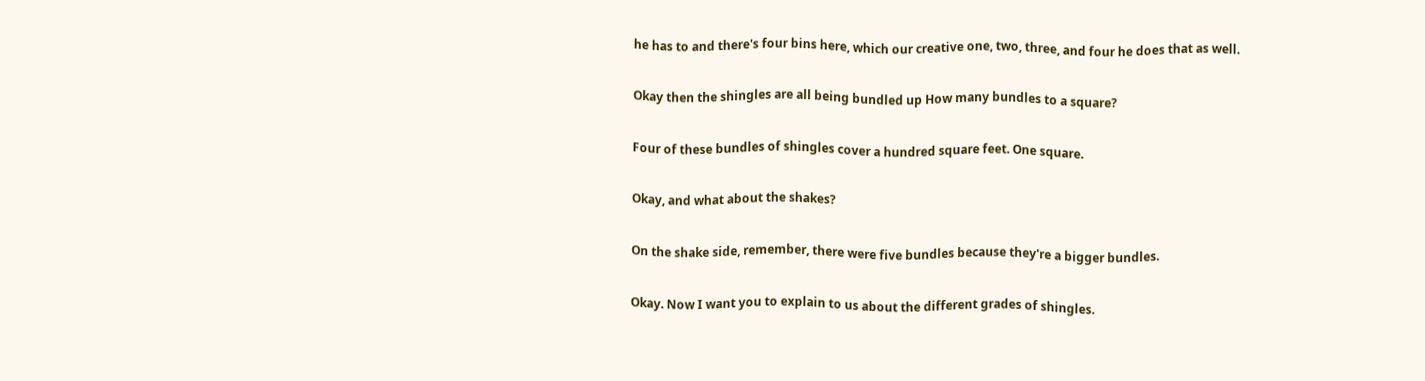he has to and there's four bins here, which our creative one, two, three, and four he does that as well.

Okay then the shingles are all being bundled up How many bundles to a square?

Four of these bundles of shingles cover a hundred square feet. One square.

Okay, and what about the shakes?

On the shake side, remember, there were five bundles because they're a bigger bundles.

Okay. Now I want you to explain to us about the different grades of shingles.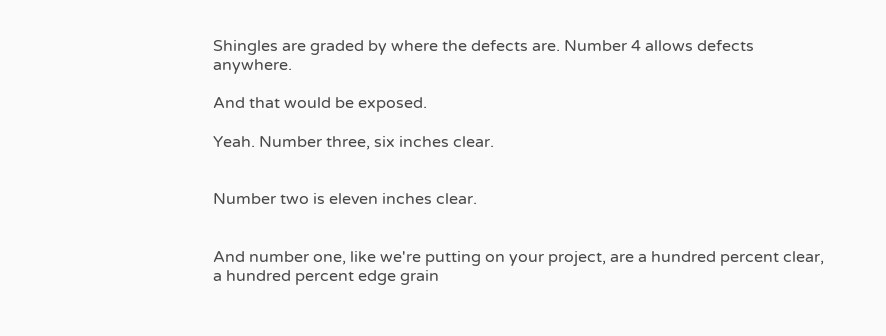Shingles are graded by where the defects are. Number 4 allows defects anywhere.

And that would be exposed.

Yeah. Number three, six inches clear.


Number two is eleven inches clear.


And number one, like we're putting on your project, are a hundred percent clear, a hundred percent edge grain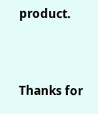product.


Thanks for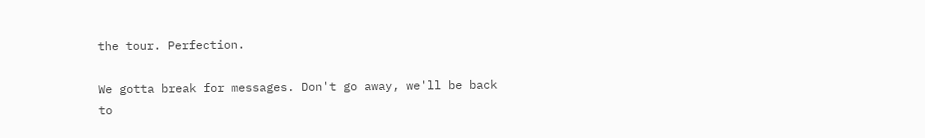the tour. Perfection.

We gotta break for messages. Don't go away, we'll be back to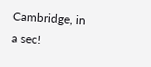Cambridge, in a sec!